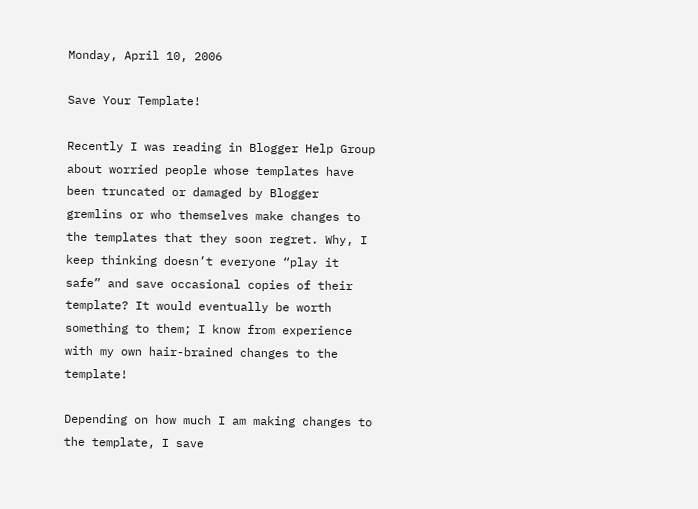Monday, April 10, 2006

Save Your Template!

Recently I was reading in Blogger Help Group about worried people whose templates have been truncated or damaged by Blogger gremlins or who themselves make changes to the templates that they soon regret. Why, I keep thinking doesn’t everyone “play it safe” and save occasional copies of their template? It would eventually be worth something to them; I know from experience with my own hair-brained changes to the template!

Depending on how much I am making changes to the template, I save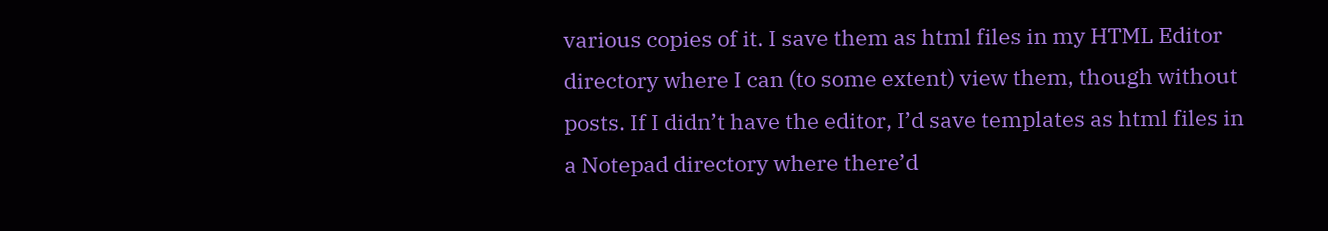various copies of it. I save them as html files in my HTML Editor directory where I can (to some extent) view them, though without posts. If I didn’t have the editor, I’d save templates as html files in a Notepad directory where there’d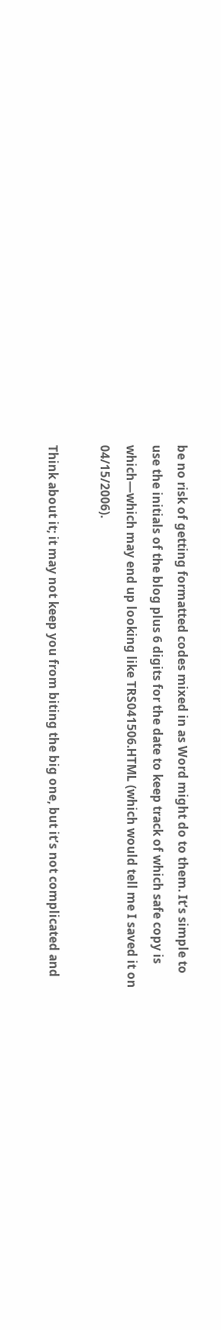be no risk of getting formatted codes mixed in as Word might do to them. It’s simple to use the initials of the blog plus 6 digits for the date to keep track of which safe copy is which—which may end up looking like TRS041506.HTML (which would tell me I saved it on 04/15/2006).

Think about it; it may not keep you from biting the big one, but it’s not complicated and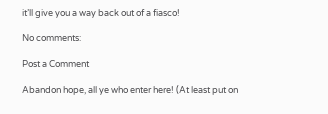it’ll give you a way back out of a fiasco!

No comments:

Post a Comment

Abandon hope, all ye who enter here! (At least put on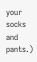your socks and pants.)